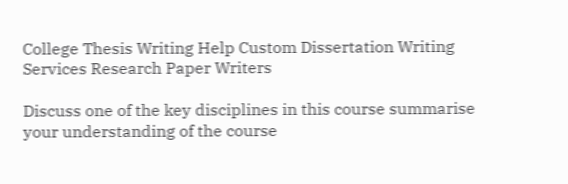College Thesis Writing Help Custom Dissertation Writing Services Research Paper Writers

Discuss one of the key disciplines in this course summarise your understanding of the course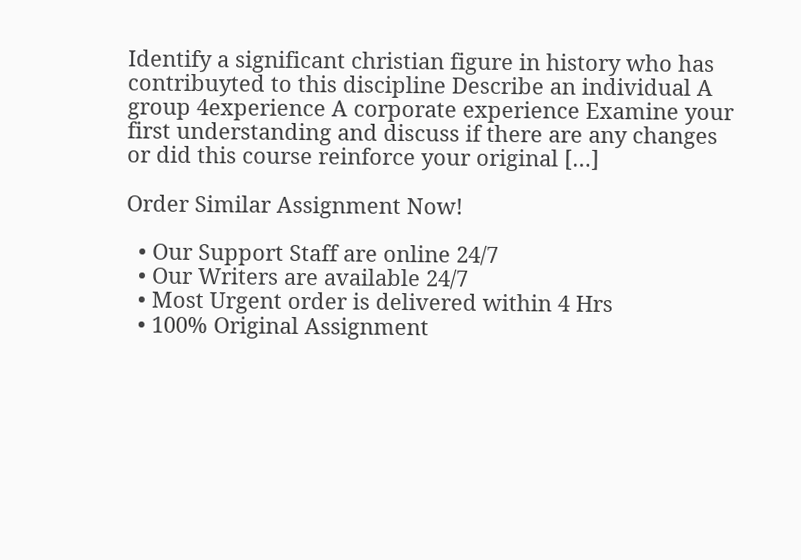Identify a significant christian figure in history who has contribuyted to this discipline Describe an individual A group 4experience A corporate experience Examine your first understanding and discuss if there are any changes or did this course reinforce your original […]

Order Similar Assignment Now!

  • Our Support Staff are online 24/7
  • Our Writers are available 24/7
  • Most Urgent order is delivered within 4 Hrs
  • 100% Original Assignment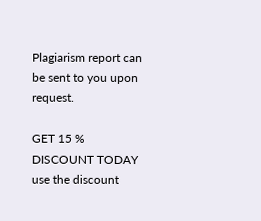Plagiarism report can be sent to you upon request.

GET 15 % DISCOUNT TODAY use the discount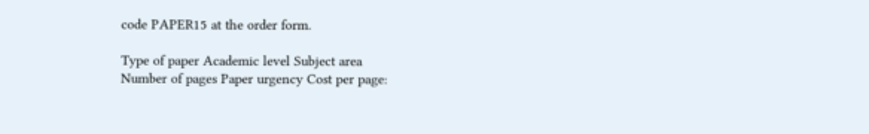code PAPER15 at the order form.

Type of paper Academic level Subject area
Number of pages Paper urgency Cost per page: